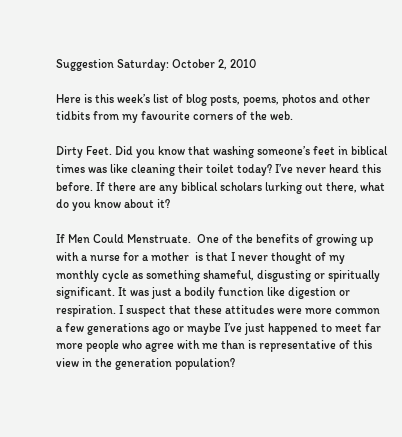Suggestion Saturday: October 2, 2010

Here is this week’s list of blog posts, poems, photos and other tidbits from my favourite corners of the web.

Dirty Feet. Did you know that washing someone’s feet in biblical times was like cleaning their toilet today? I’ve never heard this before. If there are any biblical scholars lurking out there, what do you know about it?

If Men Could Menstruate.  One of the benefits of growing up with a nurse for a mother  is that I never thought of my monthly cycle as something shameful, disgusting or spiritually significant. It was just a bodily function like digestion or respiration. I suspect that these attitudes were more common a few generations ago or maybe I’ve just happened to meet far more people who agree with me than is representative of this view in the generation population?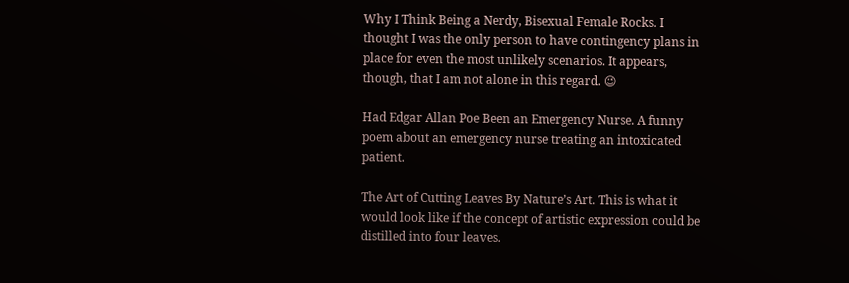Why I Think Being a Nerdy, Bisexual Female Rocks. I thought I was the only person to have contingency plans in place for even the most unlikely scenarios. It appears, though, that I am not alone in this regard. 😉

Had Edgar Allan Poe Been an Emergency Nurse. A funny poem about an emergency nurse treating an intoxicated patient.

The Art of Cutting Leaves By Nature’s Art. This is what it would look like if the concept of artistic expression could be distilled into four leaves.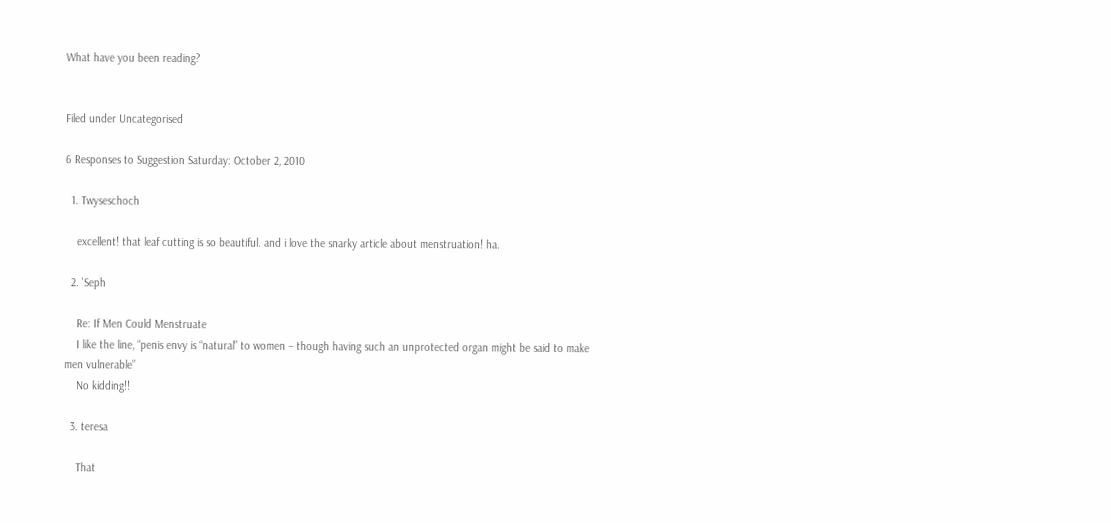What have you been reading?


Filed under Uncategorised

6 Responses to Suggestion Saturday: October 2, 2010

  1. Twyseschoch

    excellent! that leaf cutting is so beautiful. and i love the snarky article about menstruation! ha.

  2. 'Seph

    Re: If Men Could Menstruate
    I like the line, “penis envy is “natural” to women – though having such an unprotected organ might be said to make men vulnerable”
    No kidding!!

  3. teresa

    That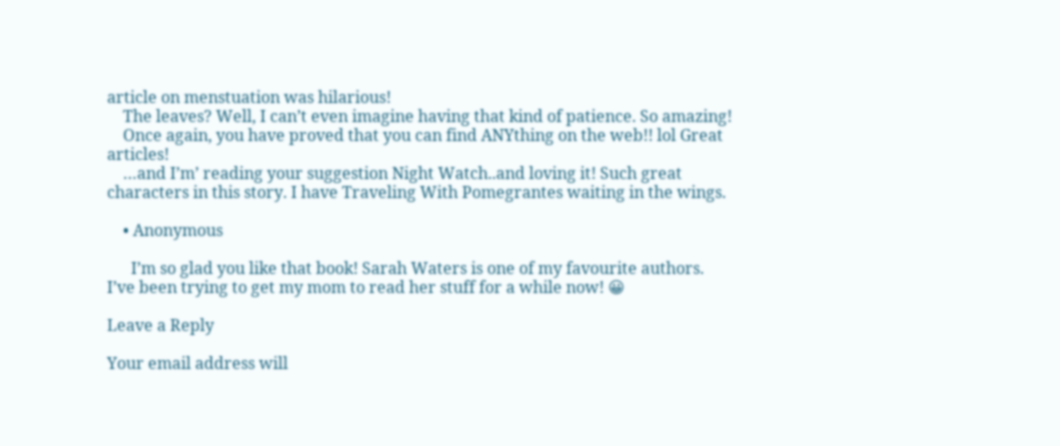article on menstuation was hilarious!
    The leaves? Well, I can’t even imagine having that kind of patience. So amazing!
    Once again, you have proved that you can find ANYthing on the web!! lol Great articles!
    …and I’m’ reading your suggestion Night Watch..and loving it! Such great characters in this story. I have Traveling With Pomegrantes waiting in the wings.

    • Anonymous

      I’m so glad you like that book! Sarah Waters is one of my favourite authors. I’ve been trying to get my mom to read her stuff for a while now! 😀

Leave a Reply

Your email address will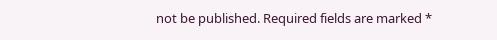not be published. Required fields are marked *